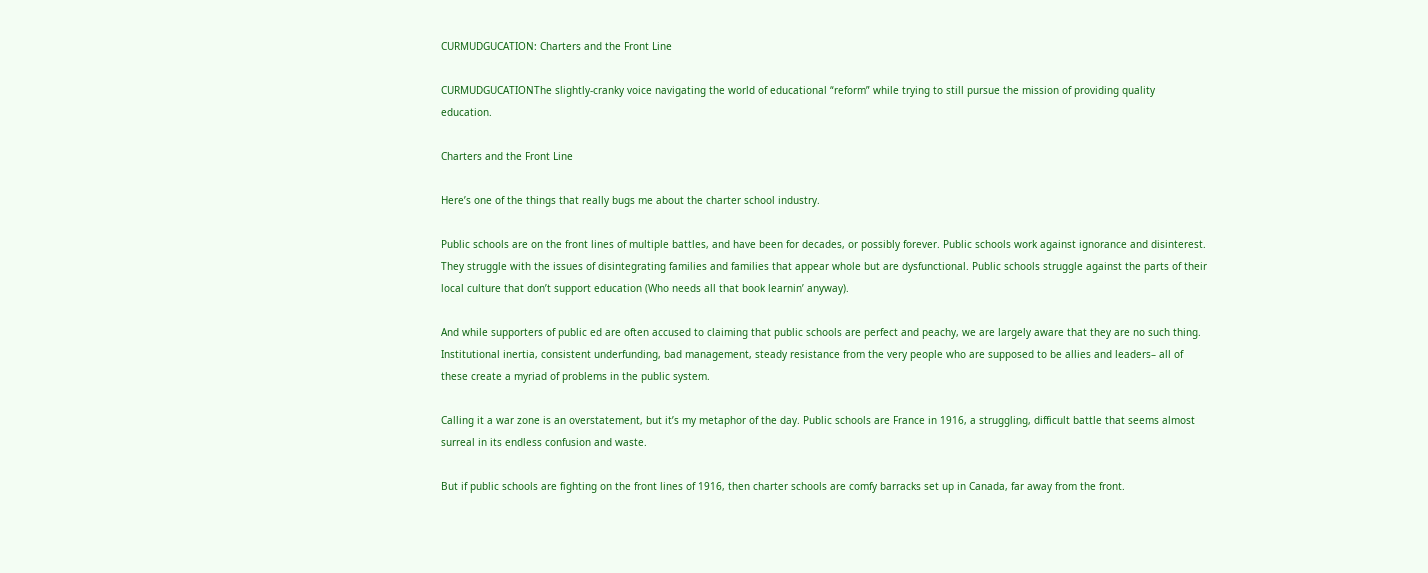CURMUDGUCATION: Charters and the Front Line

CURMUDGUCATIONThe slightly-cranky voice navigating the world of educational “reform” while trying to still pursue the mission of providing quality education.

Charters and the Front Line

Here’s one of the things that really bugs me about the charter school industry.

Public schools are on the front lines of multiple battles, and have been for decades, or possibly forever. Public schools work against ignorance and disinterest. They struggle with the issues of disintegrating families and families that appear whole but are dysfunctional. Public schools struggle against the parts of their local culture that don’t support education (Who needs all that book learnin’ anyway).

And while supporters of public ed are often accused to claiming that public schools are perfect and peachy, we are largely aware that they are no such thing. Institutional inertia, consistent underfunding, bad management, steady resistance from the very people who are supposed to be allies and leaders– all of these create a myriad of problems in the public system.

Calling it a war zone is an overstatement, but it’s my metaphor of the day. Public schools are France in 1916, a struggling, difficult battle that seems almost surreal in its endless confusion and waste.

But if public schools are fighting on the front lines of 1916, then charter schools are comfy barracks set up in Canada, far away from the front.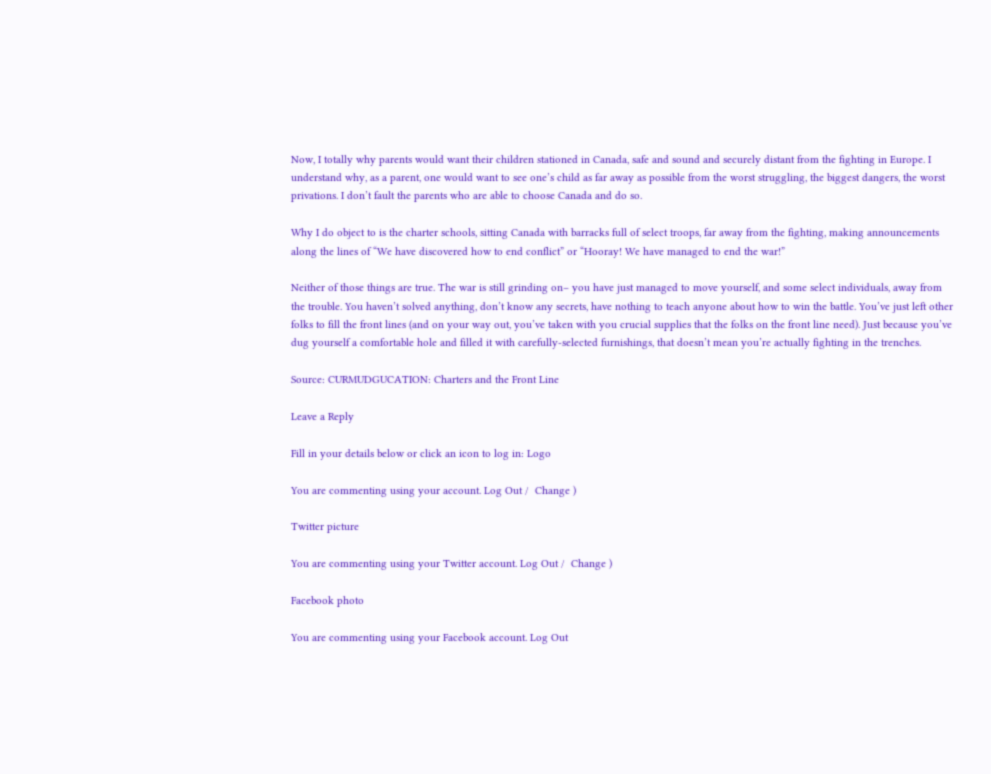Now, I totally why parents would want their children stationed in Canada, safe and sound and securely distant from the fighting in Europe. I understand why, as a parent, one would want to see one’s child as far away as possible from the worst struggling, the biggest dangers, the worst privations. I don’t fault the parents who are able to choose Canada and do so.

Why I do object to is the charter schools, sitting Canada with barracks full of select troops, far away from the fighting, making announcements along the lines of “We have discovered how to end conflict” or “Hooray! We have managed to end the war!”

Neither of those things are true. The war is still grinding on– you have just managed to move yourself, and some select individuals, away from the trouble. You haven’t solved anything, don’t know any secrets, have nothing to teach anyone about how to win the battle. You’ve just left other folks to fill the front lines (and on your way out, you’ve taken with you crucial supplies that the folks on the front line need). Just because you’ve dug yourself a comfortable hole and filled it with carefully-selected furnishings, that doesn’t mean you’re actually fighting in the trenches.

Source: CURMUDGUCATION: Charters and the Front Line

Leave a Reply

Fill in your details below or click an icon to log in: Logo

You are commenting using your account. Log Out /  Change )

Twitter picture

You are commenting using your Twitter account. Log Out /  Change )

Facebook photo

You are commenting using your Facebook account. Log Out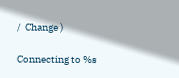/  Change )

Connecting to %s